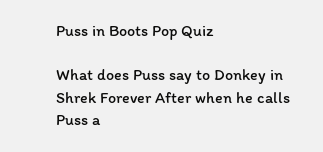Puss in Boots Pop Quiz

What does Puss say to Donkey in Shrek Forever After when he calls Puss a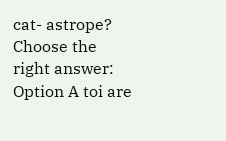cat- astrope?
Choose the right answer:
Option A toi are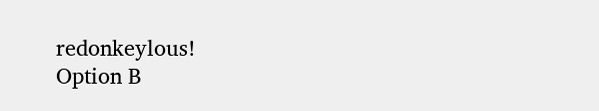redonkeylous!
Option B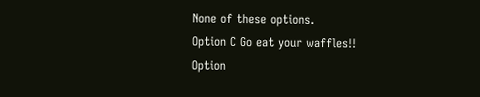None of these options.
Option C Go eat your waffles!!
Option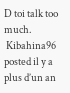D toi talk too much.
 Kibahina96 posted il y a plus d’un an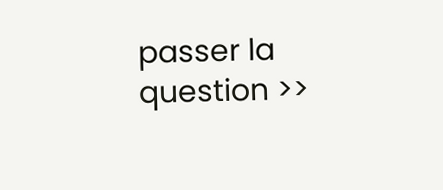passer la question >>